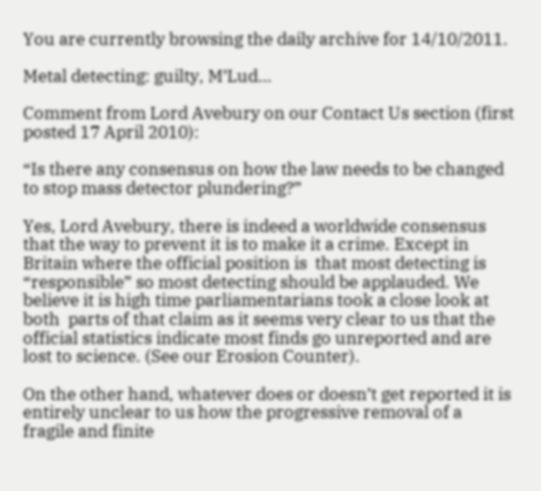You are currently browsing the daily archive for 14/10/2011.

Metal detecting: guilty, M’Lud…

Comment from Lord Avebury on our Contact Us section (first posted 17 April 2010):

“Is there any consensus on how the law needs to be changed to stop mass detector plundering?”

Yes, Lord Avebury, there is indeed a worldwide consensus that the way to prevent it is to make it a crime. Except in Britain where the official position is  that most detecting is “responsible” so most detecting should be applauded. We believe it is high time parliamentarians took a close look at both  parts of that claim as it seems very clear to us that the official statistics indicate most finds go unreported and are lost to science. (See our Erosion Counter).

On the other hand, whatever does or doesn’t get reported it is entirely unclear to us how the progressive removal of a fragile and finite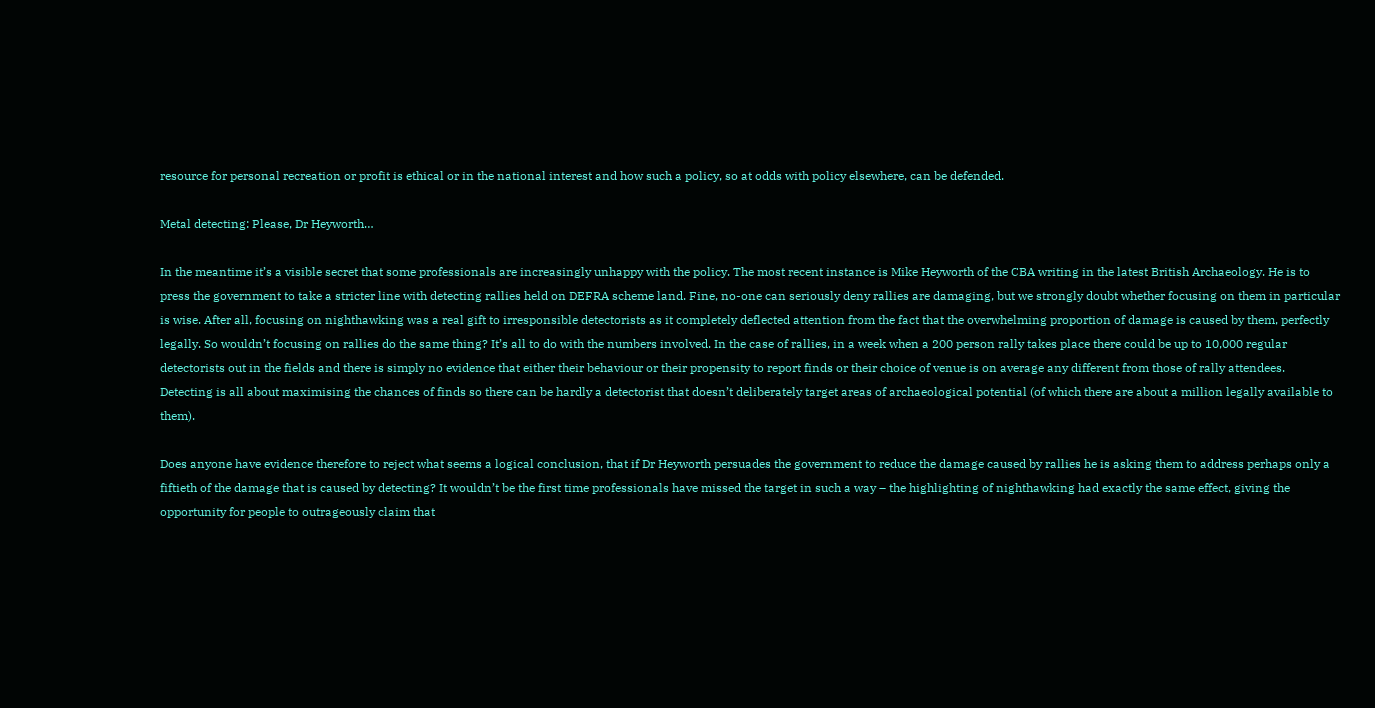resource for personal recreation or profit is ethical or in the national interest and how such a policy, so at odds with policy elsewhere, can be defended.

Metal detecting: Please, Dr Heyworth…

In the meantime it’s a visible secret that some professionals are increasingly unhappy with the policy. The most recent instance is Mike Heyworth of the CBA writing in the latest British Archaeology. He is to press the government to take a stricter line with detecting rallies held on DEFRA scheme land. Fine, no-one can seriously deny rallies are damaging, but we strongly doubt whether focusing on them in particular is wise. After all, focusing on nighthawking was a real gift to irresponsible detectorists as it completely deflected attention from the fact that the overwhelming proportion of damage is caused by them, perfectly legally. So wouldn’t focusing on rallies do the same thing? It’s all to do with the numbers involved. In the case of rallies, in a week when a 200 person rally takes place there could be up to 10,000 regular detectorists out in the fields and there is simply no evidence that either their behaviour or their propensity to report finds or their choice of venue is on average any different from those of rally attendees. Detecting is all about maximising the chances of finds so there can be hardly a detectorist that doesn’t deliberately target areas of archaeological potential (of which there are about a million legally available to them).

Does anyone have evidence therefore to reject what seems a logical conclusion, that if Dr Heyworth persuades the government to reduce the damage caused by rallies he is asking them to address perhaps only a fiftieth of the damage that is caused by detecting? It wouldn’t be the first time professionals have missed the target in such a way – the highlighting of nighthawking had exactly the same effect, giving the opportunity for people to outrageously claim that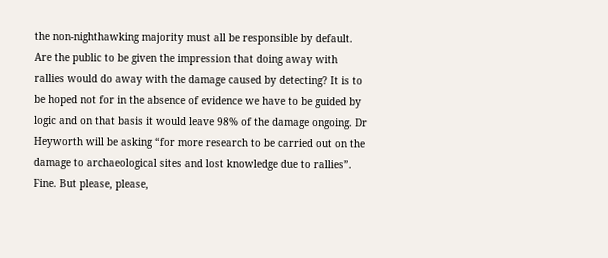the non-nighthawking majority must all be responsible by default. Are the public to be given the impression that doing away with rallies would do away with the damage caused by detecting? It is to be hoped not for in the absence of evidence we have to be guided by logic and on that basis it would leave 98% of the damage ongoing. Dr Heyworth will be asking “for more research to be carried out on the damage to archaeological sites and lost knowledge due to rallies”. Fine. But please, please,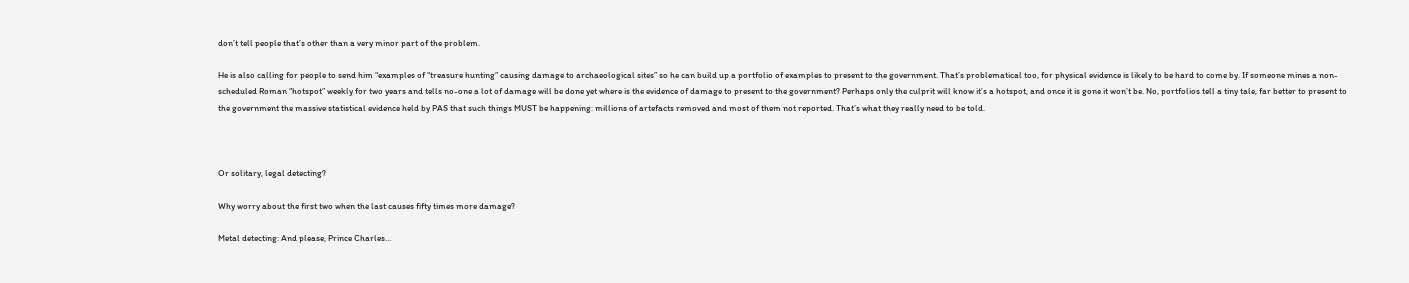don’t tell people that’s other than a very minor part of the problem.

He is also calling for people to send him “examples of “treasure hunting” causing damage to archaeological sites” so he can build up a portfolio of examples to present to the government. That’s problematical too, for physical evidence is likely to be hard to come by. If someone mines a non-scheduled Roman “hotspot” weekly for two years and tells no-one a lot of damage will be done yet where is the evidence of damage to present to the government? Perhaps only the culprit will know it’s a hotspot, and once it is gone it won’t be. No, portfolios tell a tiny tale, far better to present to the government the massive statistical evidence held by PAS that such things MUST be happening: millions of artefacts removed and most of them not reported. That’s what they really need to be told.



Or solitary, legal detecting?

Why worry about the first two when the last causes fifty times more damage?

Metal detecting: And please, Prince Charles…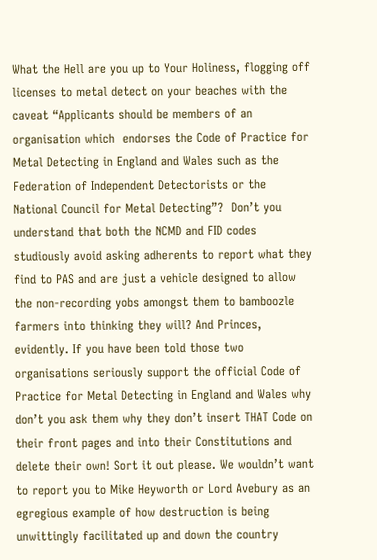What the Hell are you up to Your Holiness, flogging off licenses to metal detect on your beaches with the caveat “Applicants should be members of an organisation which  endorses the Code of Practice for Metal Detecting in England and Wales such as the Federation of Independent Detectorists or the National Council for Metal Detecting”?  Don’t you understand that both the NCMD and FID codes studiously avoid asking adherents to report what they find to PAS and are just a vehicle designed to allow the non-recording yobs amongst them to bamboozle farmers into thinking they will? And Princes, evidently. If you have been told those two organisations seriously support the official Code of Practice for Metal Detecting in England and Wales why don’t you ask them why they don’t insert THAT Code on their front pages and into their Constitutions and delete their own! Sort it out please. We wouldn’t want to report you to Mike Heyworth or Lord Avebury as an egregious example of how destruction is being unwittingly facilitated up and down the country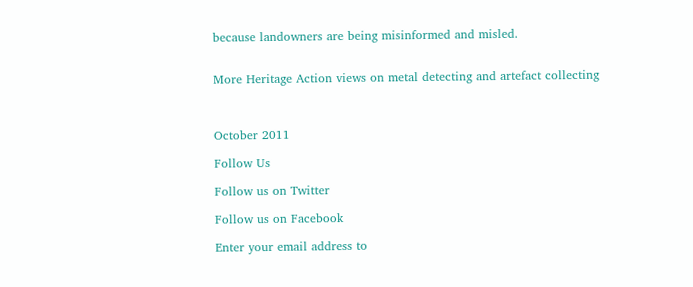because landowners are being misinformed and misled.


More Heritage Action views on metal detecting and artefact collecting



October 2011

Follow Us

Follow us on Twitter

Follow us on Facebook

Enter your email address to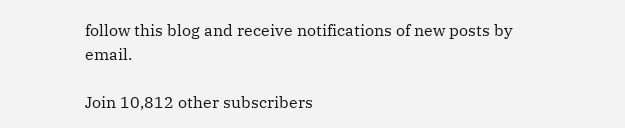follow this blog and receive notifications of new posts by email.

Join 10,812 other subscribers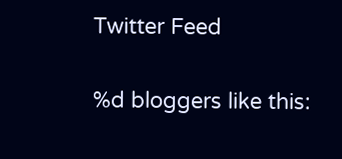Twitter Feed

%d bloggers like this: